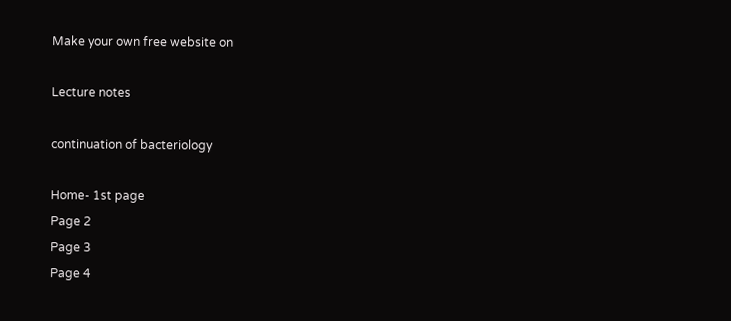Make your own free website on

Lecture notes

continuation of bacteriology

Home- 1st page
Page 2
Page 3
Page 4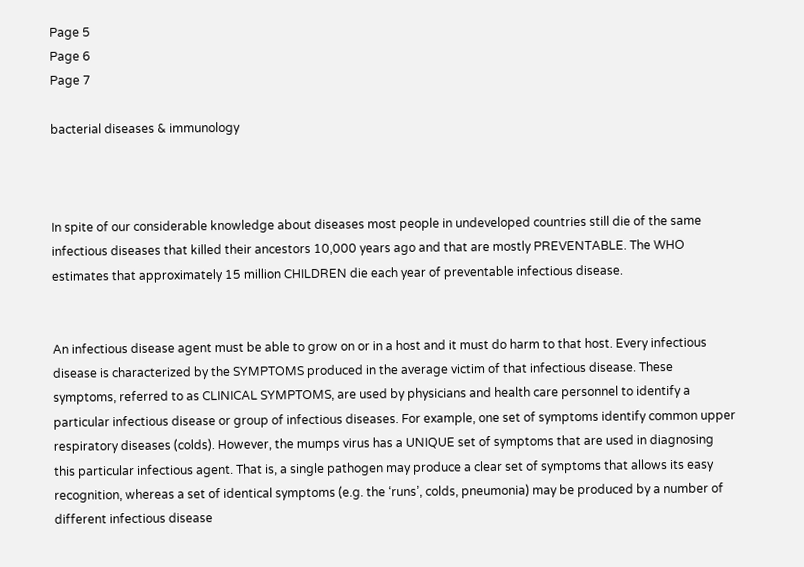Page 5
Page 6
Page 7

bacterial diseases & immunology



In spite of our considerable knowledge about diseases most people in undeveloped countries still die of the same infectious diseases that killed their ancestors 10,000 years ago and that are mostly PREVENTABLE. The WHO estimates that approximately 15 million CHILDREN die each year of preventable infectious disease.


An infectious disease agent must be able to grow on or in a host and it must do harm to that host. Every infectious disease is characterized by the SYMPTOMS produced in the average victim of that infectious disease. These symptoms, referred to as CLINICAL SYMPTOMS, are used by physicians and health care personnel to identify a particular infectious disease or group of infectious diseases. For example, one set of symptoms identify common upper respiratory diseases (colds). However, the mumps virus has a UNIQUE set of symptoms that are used in diagnosing this particular infectious agent. That is, a single pathogen may produce a clear set of symptoms that allows its easy recognition, whereas a set of identical symptoms (e.g. the ‘runs’, colds, pneumonia) may be produced by a number of different infectious disease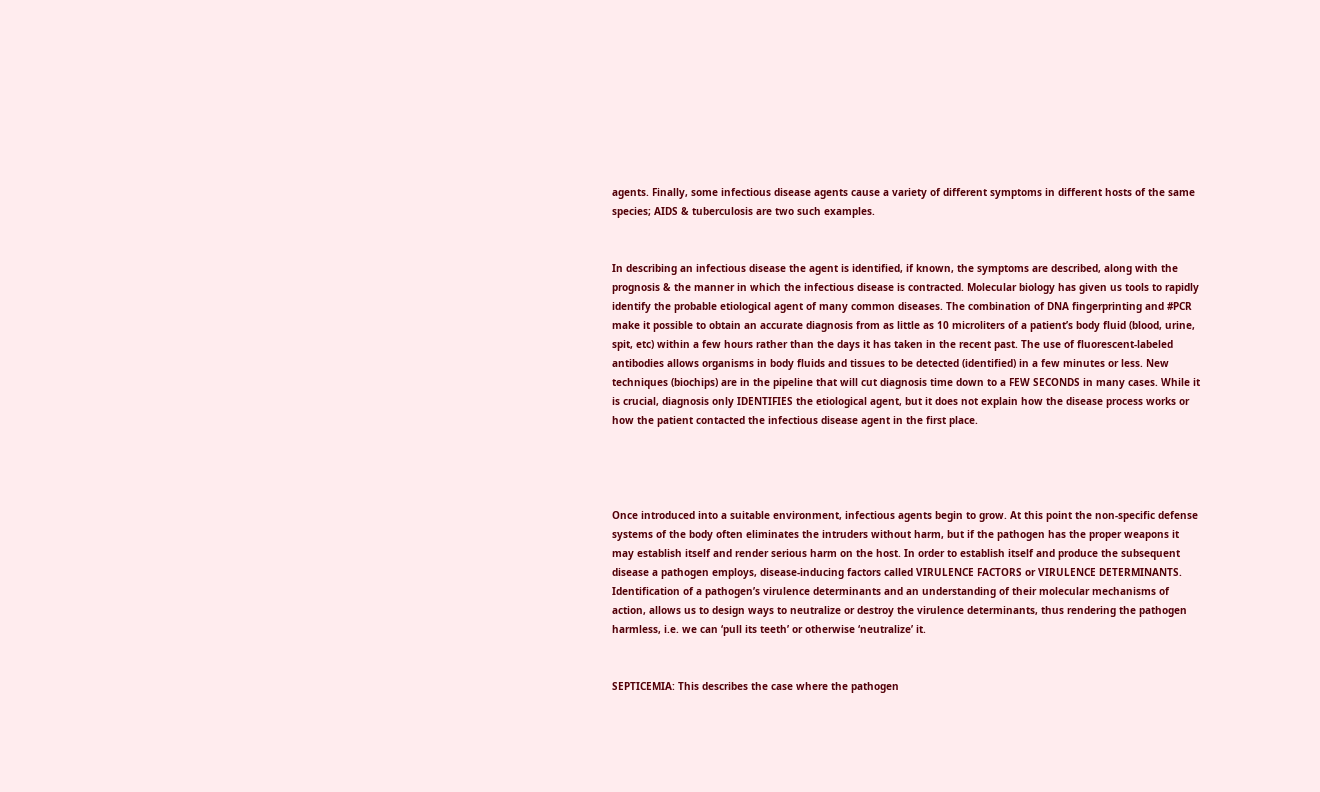agents. Finally, some infectious disease agents cause a variety of different symptoms in different hosts of the same species; AIDS & tuberculosis are two such examples.


In describing an infectious disease the agent is identified, if known, the symptoms are described, along with the prognosis & the manner in which the infectious disease is contracted. Molecular biology has given us tools to rapidly identify the probable etiological agent of many common diseases. The combination of DNA fingerprinting and #PCR make it possible to obtain an accurate diagnosis from as little as 10 microliters of a patient’s body fluid (blood, urine, spit, etc) within a few hours rather than the days it has taken in the recent past. The use of fluorescent-labeled antibodies allows organisms in body fluids and tissues to be detected (identified) in a few minutes or less. New techniques (biochips) are in the pipeline that will cut diagnosis time down to a FEW SECONDS in many cases. While it is crucial, diagnosis only IDENTIFIES the etiological agent, but it does not explain how the disease process works or how the patient contacted the infectious disease agent in the first place.




Once introduced into a suitable environment, infectious agents begin to grow. At this point the non-specific defense systems of the body often eliminates the intruders without harm, but if the pathogen has the proper weapons it may establish itself and render serious harm on the host. In order to establish itself and produce the subsequent disease a pathogen employs, disease-inducing factors called VIRULENCE FACTORS or VIRULENCE DETERMINANTS. Identification of a pathogen’s virulence determinants and an understanding of their molecular mechanisms of action, allows us to design ways to neutralize or destroy the virulence determinants, thus rendering the pathogen harmless, i.e. we can ‘pull its teeth’ or otherwise ‘neutralize’ it.


SEPTICEMIA: This describes the case where the pathogen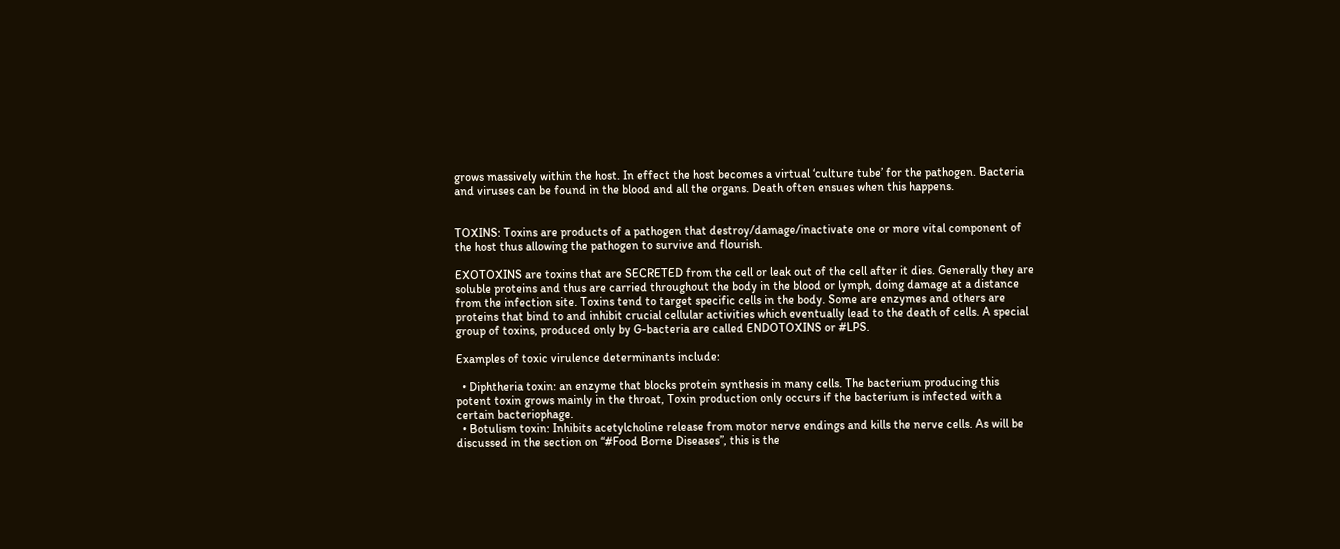grows massively within the host. In effect the host becomes a virtual ‘culture tube’ for the pathogen. Bacteria and viruses can be found in the blood and all the organs. Death often ensues when this happens.


TOXINS: Toxins are products of a pathogen that destroy/damage/inactivate one or more vital component of the host thus allowing the pathogen to survive and flourish.

EXOTOXINS are toxins that are SECRETED from the cell or leak out of the cell after it dies. Generally they are soluble proteins and thus are carried throughout the body in the blood or lymph, doing damage at a distance from the infection site. Toxins tend to target specific cells in the body. Some are enzymes and others are proteins that bind to and inhibit crucial cellular activities which eventually lead to the death of cells. A special group of toxins, produced only by G-bacteria are called ENDOTOXINS or #LPS.

Examples of toxic virulence determinants include:

  • Diphtheria toxin: an enzyme that blocks protein synthesis in many cells. The bacterium producing this potent toxin grows mainly in the throat, Toxin production only occurs if the bacterium is infected with a certain bacteriophage.
  • Botulism toxin: Inhibits acetylcholine release from motor nerve endings and kills the nerve cells. As will be discussed in the section on “#Food Borne Diseases”, this is the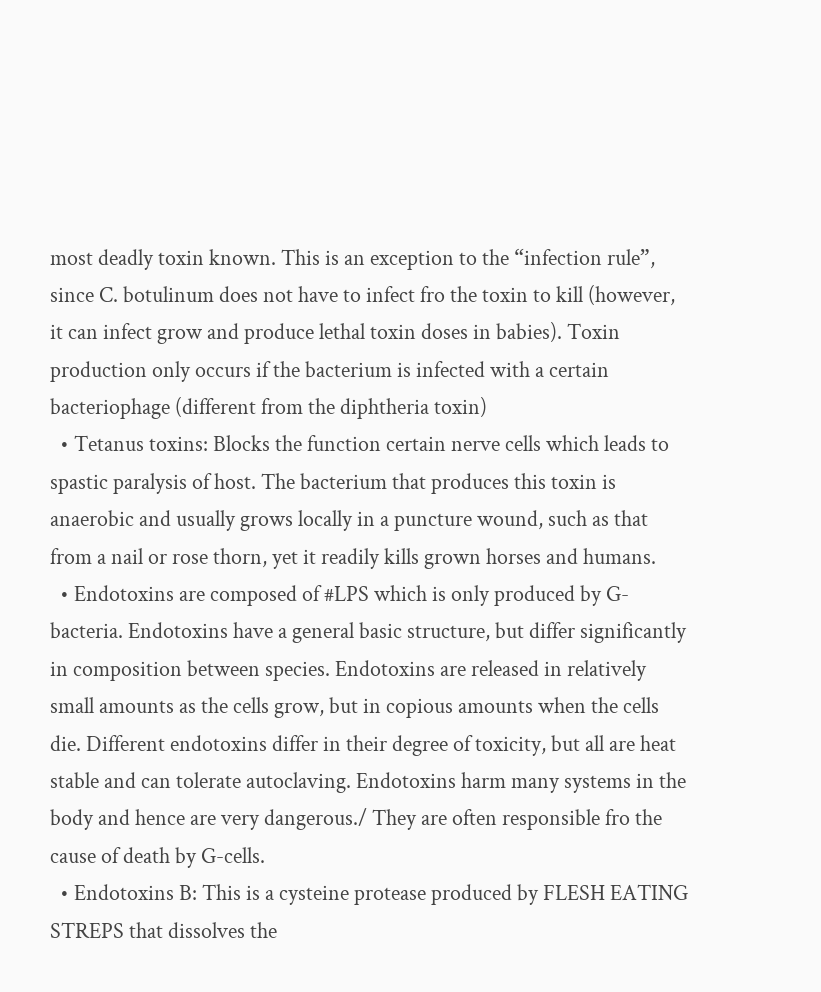most deadly toxin known. This is an exception to the “infection rule”, since C. botulinum does not have to infect fro the toxin to kill (however, it can infect grow and produce lethal toxin doses in babies). Toxin production only occurs if the bacterium is infected with a certain bacteriophage (different from the diphtheria toxin)
  • Tetanus toxins: Blocks the function certain nerve cells which leads to spastic paralysis of host. The bacterium that produces this toxin is anaerobic and usually grows locally in a puncture wound, such as that from a nail or rose thorn, yet it readily kills grown horses and humans.
  • Endotoxins are composed of #LPS which is only produced by G-bacteria. Endotoxins have a general basic structure, but differ significantly in composition between species. Endotoxins are released in relatively small amounts as the cells grow, but in copious amounts when the cells die. Different endotoxins differ in their degree of toxicity, but all are heat stable and can tolerate autoclaving. Endotoxins harm many systems in the body and hence are very dangerous./ They are often responsible fro the cause of death by G-cells.
  • Endotoxins B: This is a cysteine protease produced by FLESH EATING STREPS that dissolves the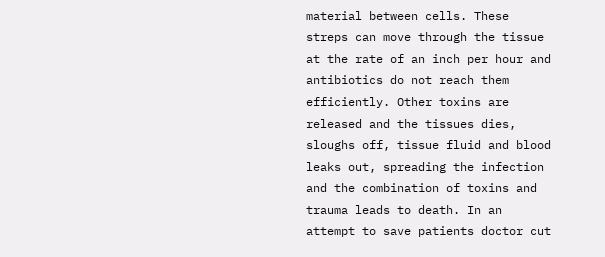material between cells. These streps can move through the tissue at the rate of an inch per hour and antibiotics do not reach them efficiently. Other toxins are released and the tissues dies, sloughs off, tissue fluid and blood leaks out, spreading the infection and the combination of toxins and trauma leads to death. In an attempt to save patients doctor cut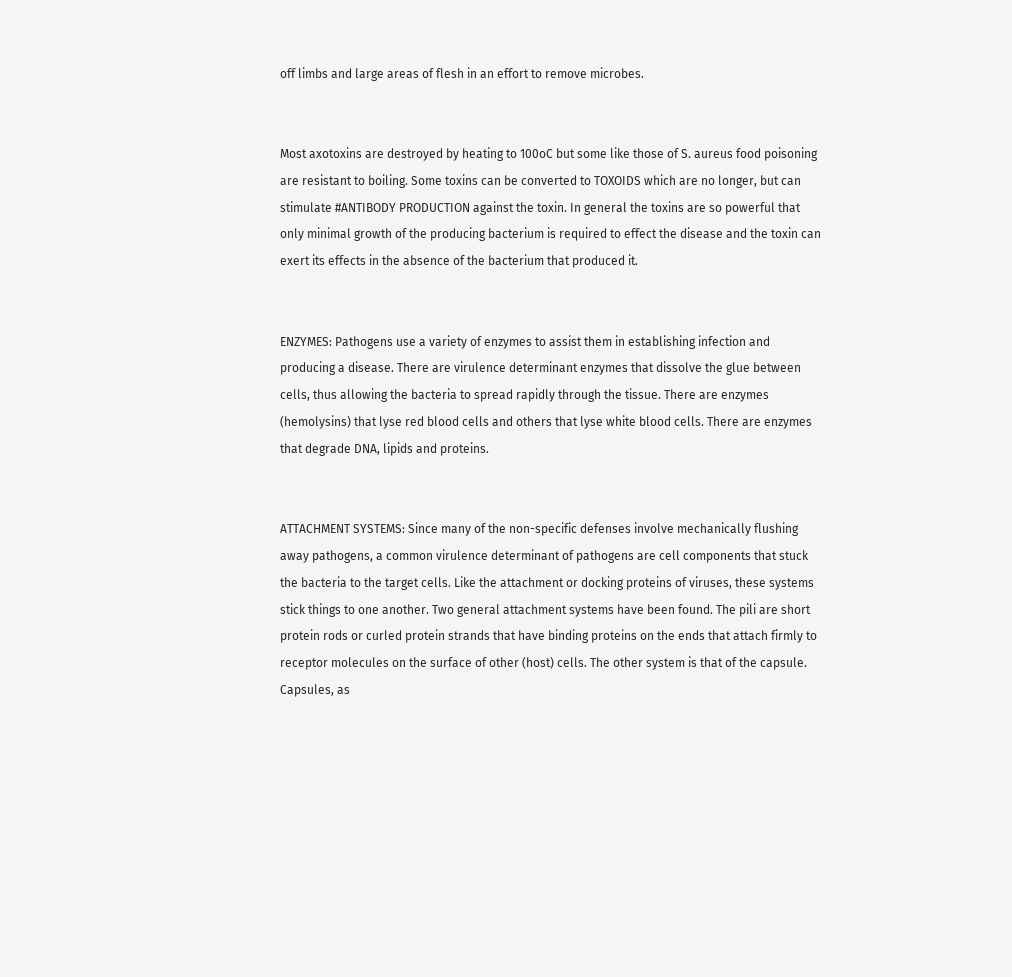off limbs and large areas of flesh in an effort to remove microbes.


Most axotoxins are destroyed by heating to 100oC but some like those of S. aureus food poisoning are resistant to boiling. Some toxins can be converted to TOXOIDS which are no longer, but can stimulate #ANTIBODY PRODUCTION against the toxin. In general the toxins are so powerful that only minimal growth of the producing bacterium is required to effect the disease and the toxin can exert its effects in the absence of the bacterium that produced it.


ENZYMES: Pathogens use a variety of enzymes to assist them in establishing infection and producing a disease. There are virulence determinant enzymes that dissolve the glue between cells, thus allowing the bacteria to spread rapidly through the tissue. There are enzymes (hemolysins) that lyse red blood cells and others that lyse white blood cells. There are enzymes that degrade DNA, lipids and proteins.


ATTACHMENT SYSTEMS: Since many of the non-specific defenses involve mechanically flushing away pathogens, a common virulence determinant of pathogens are cell components that stuck the bacteria to the target cells. Like the attachment or docking proteins of viruses, these systems stick things to one another. Two general attachment systems have been found. The pili are short protein rods or curled protein strands that have binding proteins on the ends that attach firmly to receptor molecules on the surface of other (host) cells. The other system is that of the capsule. Capsules, as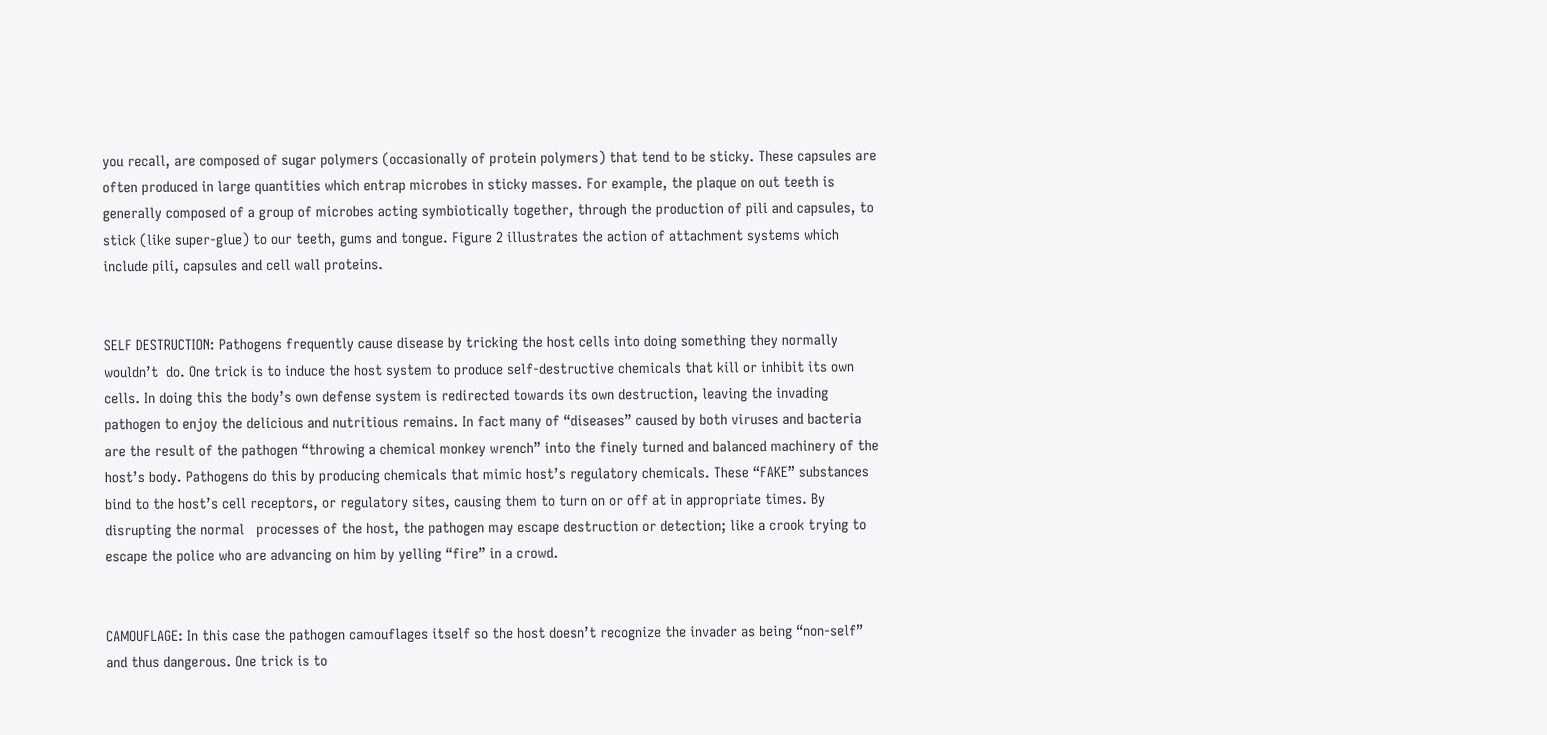you recall, are composed of sugar polymers (occasionally of protein polymers) that tend to be sticky. These capsules are often produced in large quantities which entrap microbes in sticky masses. For example, the plaque on out teeth is generally composed of a group of microbes acting symbiotically together, through the production of pili and capsules, to stick (like super-glue) to our teeth, gums and tongue. Figure 2 illustrates the action of attachment systems which include pili, capsules and cell wall proteins.


SELF DESTRUCTION: Pathogens frequently cause disease by tricking the host cells into doing something they normally wouldn’t  do. One trick is to induce the host system to produce self-destructive chemicals that kill or inhibit its own cells. In doing this the body’s own defense system is redirected towards its own destruction, leaving the invading pathogen to enjoy the delicious and nutritious remains. In fact many of “diseases” caused by both viruses and bacteria are the result of the pathogen “throwing a chemical monkey wrench” into the finely turned and balanced machinery of the host’s body. Pathogens do this by producing chemicals that mimic host’s regulatory chemicals. These “FAKE” substances bind to the host’s cell receptors, or regulatory sites, causing them to turn on or off at in appropriate times. By disrupting the normal   processes of the host, the pathogen may escape destruction or detection; like a crook trying to escape the police who are advancing on him by yelling “fire” in a crowd.


CAMOUFLAGE: In this case the pathogen camouflages itself so the host doesn’t recognize the invader as being “non-self” and thus dangerous. One trick is to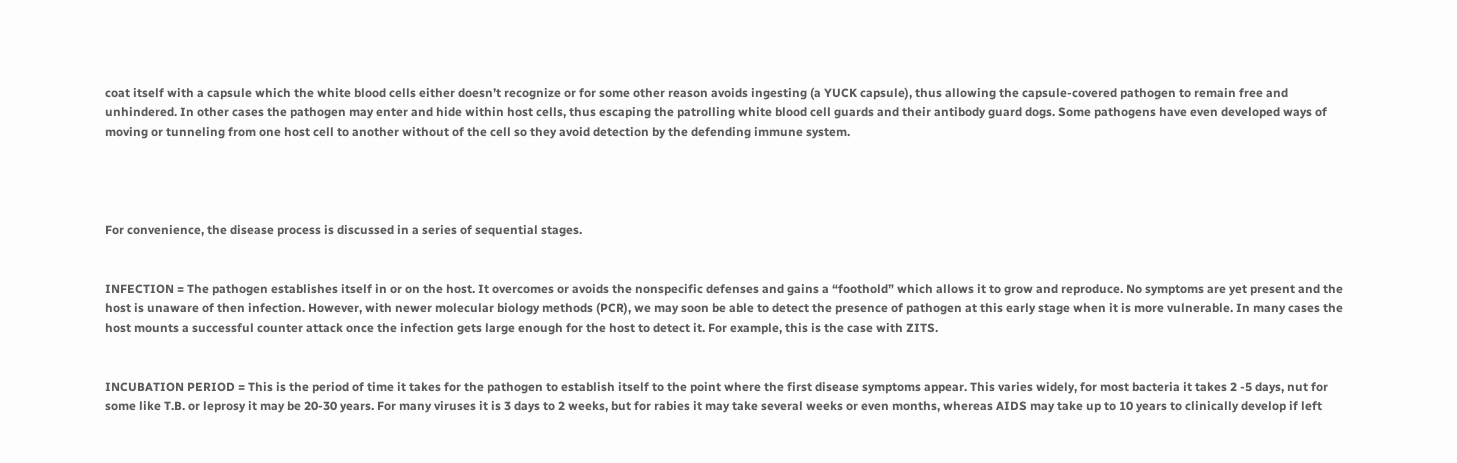coat itself with a capsule which the white blood cells either doesn’t recognize or for some other reason avoids ingesting (a YUCK capsule), thus allowing the capsule-covered pathogen to remain free and unhindered. In other cases the pathogen may enter and hide within host cells, thus escaping the patrolling white blood cell guards and their antibody guard dogs. Some pathogens have even developed ways of moving or tunneling from one host cell to another without of the cell so they avoid detection by the defending immune system.




For convenience, the disease process is discussed in a series of sequential stages.


INFECTION = The pathogen establishes itself in or on the host. It overcomes or avoids the nonspecific defenses and gains a “foothold” which allows it to grow and reproduce. No symptoms are yet present and the host is unaware of then infection. However, with newer molecular biology methods (PCR), we may soon be able to detect the presence of pathogen at this early stage when it is more vulnerable. In many cases the host mounts a successful counter attack once the infection gets large enough for the host to detect it. For example, this is the case with ZITS.


INCUBATION PERIOD = This is the period of time it takes for the pathogen to establish itself to the point where the first disease symptoms appear. This varies widely, for most bacteria it takes 2 -5 days, nut for some like T.B. or leprosy it may be 20-30 years. For many viruses it is 3 days to 2 weeks, but for rabies it may take several weeks or even months, whereas AIDS may take up to 10 years to clinically develop if left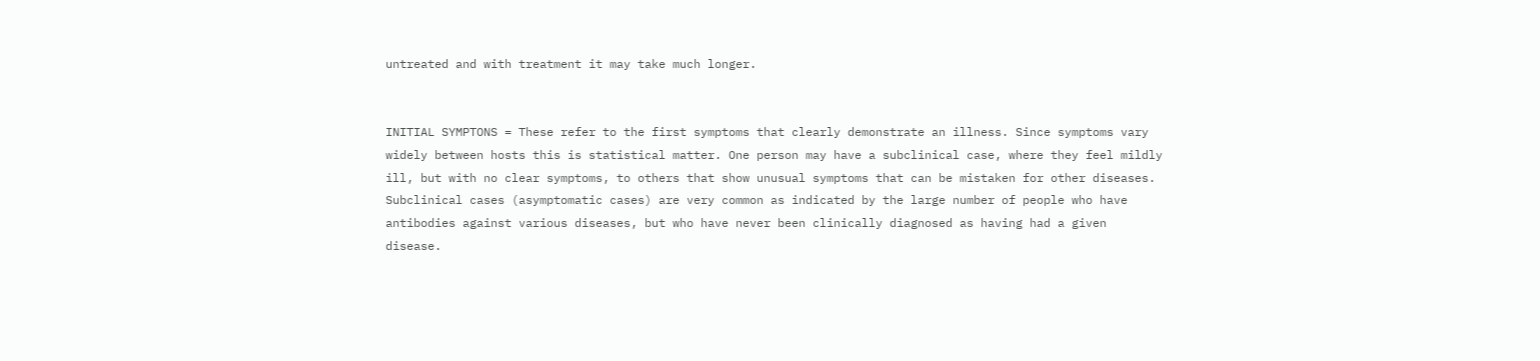untreated and with treatment it may take much longer.


INITIAL SYMPTONS = These refer to the first symptoms that clearly demonstrate an illness. Since symptoms vary widely between hosts this is statistical matter. One person may have a subclinical case, where they feel mildly ill, but with no clear symptoms, to others that show unusual symptoms that can be mistaken for other diseases. Subclinical cases (asymptomatic cases) are very common as indicated by the large number of people who have antibodies against various diseases, but who have never been clinically diagnosed as having had a given disease.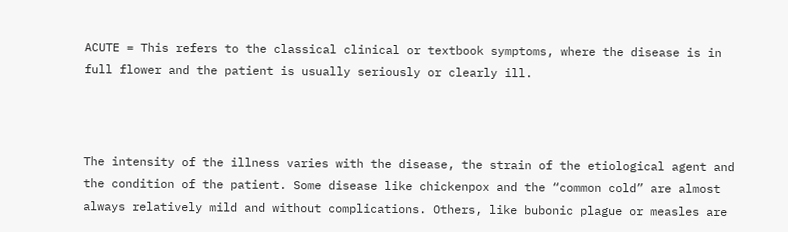ACUTE = This refers to the classical clinical or textbook symptoms, where the disease is in full flower and the patient is usually seriously or clearly ill.



The intensity of the illness varies with the disease, the strain of the etiological agent and the condition of the patient. Some disease like chickenpox and the “common cold” are almost always relatively mild and without complications. Others, like bubonic plague or measles are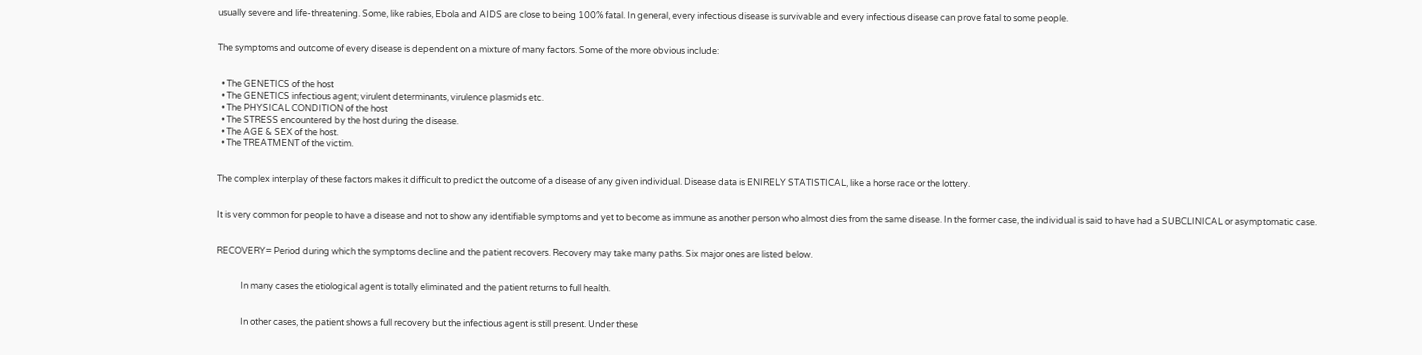usually severe and life-threatening. Some, like rabies, Ebola and AIDS are close to being 100% fatal. In general, every infectious disease is survivable and every infectious disease can prove fatal to some people.


The symptoms and outcome of every disease is dependent on a mixture of many factors. Some of the more obvious include:


  • The GENETICS of the host
  • The GENETICS infectious agent; virulent determinants, virulence plasmids etc.
  • The PHYSICAL CONDITION of the host
  • The STRESS encountered by the host during the disease.
  • The AGE & SEX of the host.
  • The TREATMENT of the victim.


The complex interplay of these factors makes it difficult to predict the outcome of a disease of any given individual. Disease data is ENIRELY STATISTICAL, like a horse race or the lottery.


It is very common for people to have a disease and not to show any identifiable symptoms and yet to become as immune as another person who almost dies from the same disease. In the former case, the individual is said to have had a SUBCLINICAL or asymptomatic case.


RECOVERY= Period during which the symptoms decline and the patient recovers. Recovery may take many paths. Six major ones are listed below.


            In many cases the etiological agent is totally eliminated and the patient returns to full health.


            In other cases, the patient shows a full recovery but the infectious agent is still present. Under these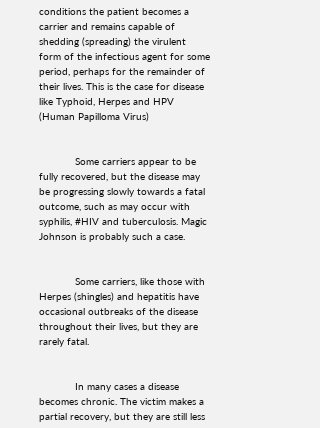conditions the patient becomes a carrier and remains capable of shedding (spreading) the virulent form of the infectious agent for some period, perhaps for the remainder of their lives. This is the case for disease like Typhoid, Herpes and HPV (Human Papilloma Virus)


            Some carriers appear to be fully recovered, but the disease may be progressing slowly towards a fatal outcome, such as may occur with syphilis, #HIV and tuberculosis. Magic Johnson is probably such a case.


            Some carriers, like those with Herpes (shingles) and hepatitis have occasional outbreaks of the disease throughout their lives, but they are rarely fatal.


            In many cases a disease becomes chronic. The victim makes a partial recovery, but they are still less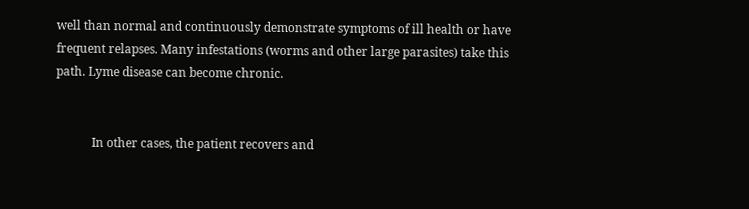well than normal and continuously demonstrate symptoms of ill health or have frequent relapses. Many infestations (worms and other large parasites) take this path. Lyme disease can become chronic.


            In other cases, the patient recovers and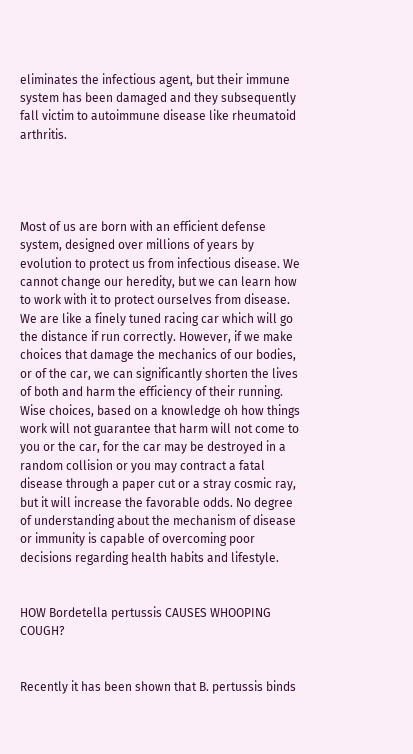eliminates the infectious agent, but their immune system has been damaged and they subsequently fall victim to autoimmune disease like rheumatoid arthritis.




Most of us are born with an efficient defense system, designed over millions of years by evolution to protect us from infectious disease. We cannot change our heredity, but we can learn how to work with it to protect ourselves from disease. We are like a finely tuned racing car which will go the distance if run correctly. However, if we make choices that damage the mechanics of our bodies, or of the car, we can significantly shorten the lives of both and harm the efficiency of their running. Wise choices, based on a knowledge oh how things work will not guarantee that harm will not come to you or the car, for the car may be destroyed in a random collision or you may contract a fatal disease through a paper cut or a stray cosmic ray, but it will increase the favorable odds. No degree of understanding about the mechanism of disease or immunity is capable of overcoming poor decisions regarding health habits and lifestyle.


HOW Bordetella pertussis CAUSES WHOOPING COUGH?


Recently it has been shown that B. pertussis binds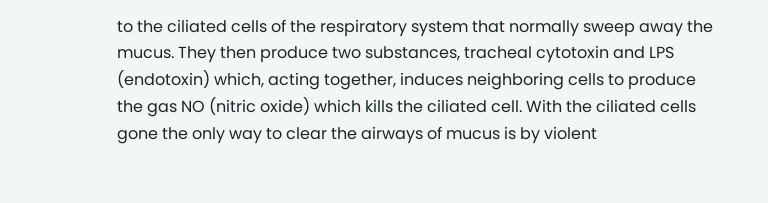to the ciliated cells of the respiratory system that normally sweep away the mucus. They then produce two substances, tracheal cytotoxin and LPS (endotoxin) which, acting together, induces neighboring cells to produce the gas NO (nitric oxide) which kills the ciliated cell. With the ciliated cells gone the only way to clear the airways of mucus is by violent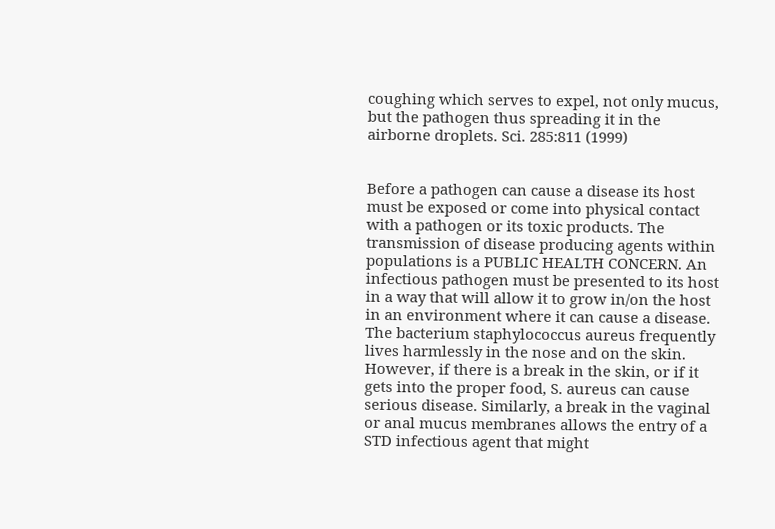coughing which serves to expel, not only mucus, but the pathogen thus spreading it in the airborne droplets. Sci. 285:811 (1999)


Before a pathogen can cause a disease its host must be exposed or come into physical contact with a pathogen or its toxic products. The transmission of disease producing agents within populations is a PUBLIC HEALTH CONCERN. An infectious pathogen must be presented to its host in a way that will allow it to grow in/on the host in an environment where it can cause a disease. The bacterium staphylococcus aureus frequently lives harmlessly in the nose and on the skin. However, if there is a break in the skin, or if it gets into the proper food, S. aureus can cause serious disease. Similarly, a break in the vaginal or anal mucus membranes allows the entry of a STD infectious agent that might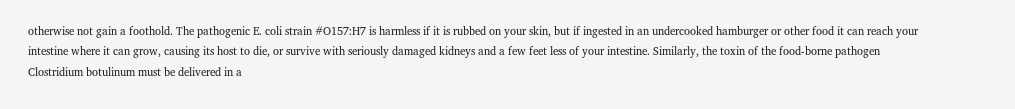otherwise not gain a foothold. The pathogenic E. coli strain #O157:H7 is harmless if it is rubbed on your skin, but if ingested in an undercooked hamburger or other food it can reach your intestine where it can grow, causing its host to die, or survive with seriously damaged kidneys and a few feet less of your intestine. Similarly, the toxin of the food-borne pathogen Clostridium botulinum must be delivered in a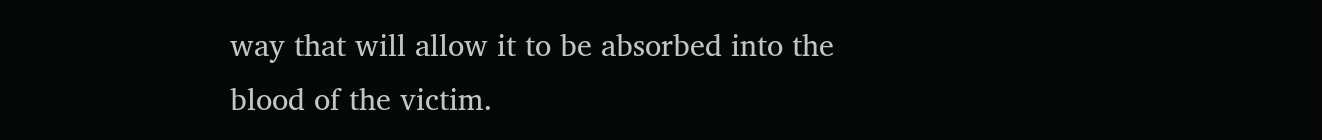way that will allow it to be absorbed into the blood of the victim.